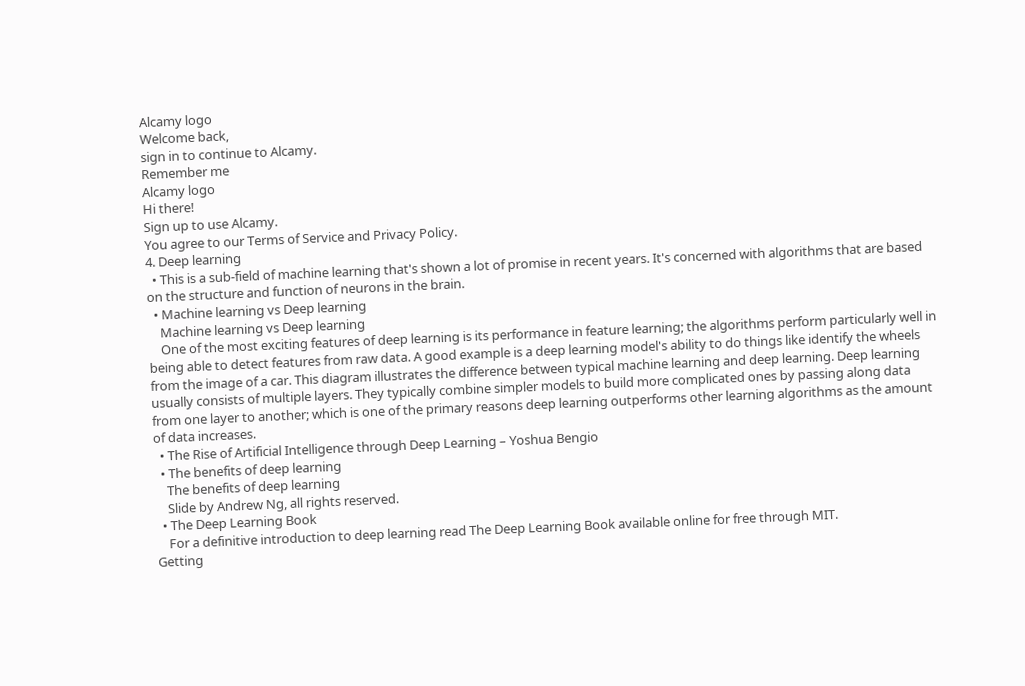Alcamy logo
Welcome back,
sign in to continue to Alcamy.
Remember me
Alcamy logo
Hi there!
Sign up to use Alcamy.
You agree to our Terms of Service and Privacy Policy.
4. Deep learning
  • This is a sub-field of machine learning that's shown a lot of promise in recent years. It's concerned with algorithms that are based on the structure and function of neurons in the brain.
  • Machine learning vs Deep learning
    Machine learning vs Deep learning
    One of the most exciting features of deep learning is its performance in feature learning; the algorithms perform particularly well in being able to detect features from raw data. A good example is a deep learning model's ability to do things like identify the wheels from the image of a car. This diagram illustrates the difference between typical machine learning and deep learning. Deep learning usually consists of multiple layers. They typically combine simpler models to build more complicated ones by passing along data from one layer to another; which is one of the primary reasons deep learning outperforms other learning algorithms as the amount of data increases.
  • The Rise of Artificial Intelligence through Deep Learning – Yoshua Bengio
  • The benefits of deep learning
    The benefits of deep learning
    Slide by Andrew Ng, all rights reserved.
  • The Deep Learning Book
    For a definitive introduction to deep learning read The Deep Learning Book available online for free through MIT.
Getting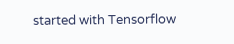started with Tensorflow